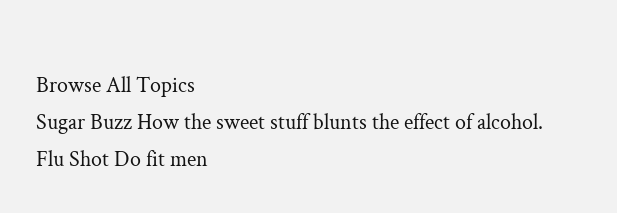Browse All Topics
Sugar Buzz How the sweet stuff blunts the effect of alcohol.
Flu Shot Do fit men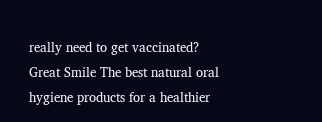really need to get vaccinated?
Great Smile The best natural oral hygiene products for a healthier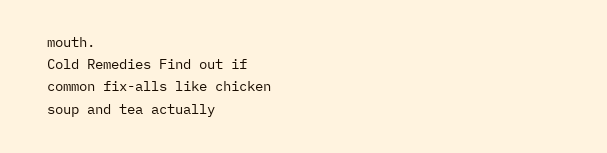mouth.
Cold Remedies Find out if common fix-alls like chicken soup and tea actually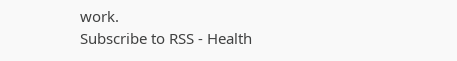work.
Subscribe to RSS - Health